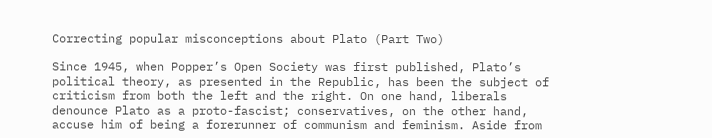Correcting popular misconceptions about Plato (Part Two)

Since 1945, when Popper’s Open Society was first published, Plato’s political theory, as presented in the Republic, has been the subject of criticism from both the left and the right. On one hand, liberals denounce Plato as a proto-fascist; conservatives, on the other hand, accuse him of being a forerunner of communism and feminism. Aside from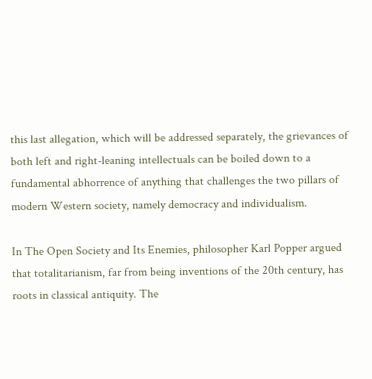this last allegation, which will be addressed separately, the grievances of both left and right-leaning intellectuals can be boiled down to a fundamental abhorrence of anything that challenges the two pillars of modern Western society, namely democracy and individualism.

In The Open Society and Its Enemies, philosopher Karl Popper argued that totalitarianism, far from being inventions of the 20th century, has roots in classical antiquity. The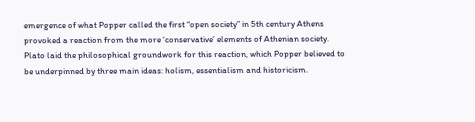emergence of what Popper called the first “open society” in 5th century Athens provoked a reaction from the more ‘conservative’ elements of Athenian society. Plato laid the philosophical groundwork for this reaction, which Popper believed to be underpinned by three main ideas: holism, essentialism and historicism.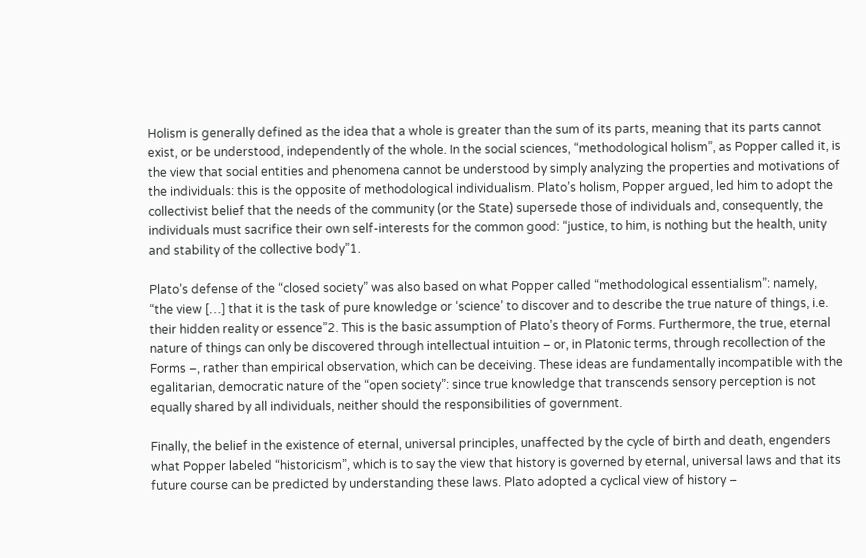Holism is generally defined as the idea that a whole is greater than the sum of its parts, meaning that its parts cannot exist, or be understood, independently of the whole. In the social sciences, “methodological holism”, as Popper called it, is the view that social entities and phenomena cannot be understood by simply analyzing the properties and motivations of the individuals: this is the opposite of methodological individualism. Plato’s holism, Popper argued, led him to adopt the collectivist belief that the needs of the community (or the State) supersede those of individuals and, consequently, the individuals must sacrifice their own self-interests for the common good: “justice, to him, is nothing but the health, unity and stability of the collective body”1.

Plato’s defense of the “closed society” was also based on what Popper called “methodological essentialism”: namely, “the view […] that it is the task of pure knowledge or ‘science’ to discover and to describe the true nature of things, i.e. their hidden reality or essence”2. This is the basic assumption of Plato’s theory of Forms. Furthermore, the true, eternal nature of things can only be discovered through intellectual intuition – or, in Platonic terms, through recollection of the Forms –, rather than empirical observation, which can be deceiving. These ideas are fundamentally incompatible with the egalitarian, democratic nature of the “open society”: since true knowledge that transcends sensory perception is not equally shared by all individuals, neither should the responsibilities of government.

Finally, the belief in the existence of eternal, universal principles, unaffected by the cycle of birth and death, engenders what Popper labeled “historicism”, which is to say the view that history is governed by eternal, universal laws and that its future course can be predicted by understanding these laws. Plato adopted a cyclical view of history –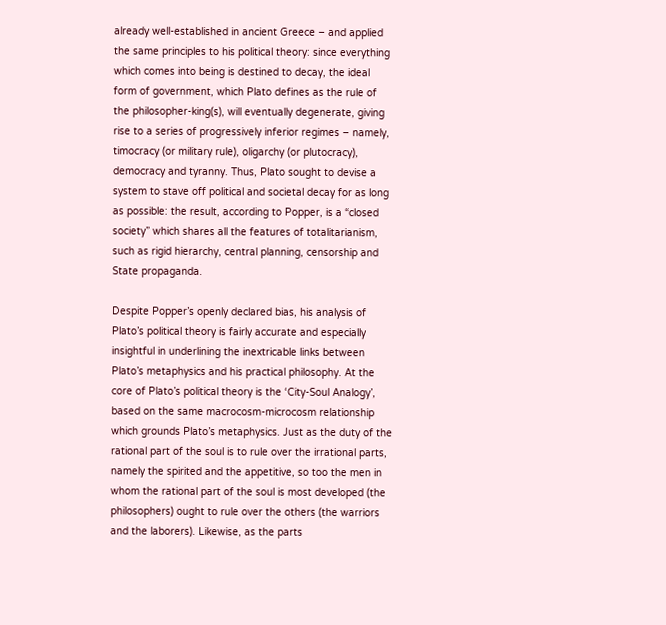already well-established in ancient Greece – and applied the same principles to his political theory: since everything which comes into being is destined to decay, the ideal form of government, which Plato defines as the rule of the philosopher-king(s), will eventually degenerate, giving rise to a series of progressively inferior regimes – namely, timocracy (or military rule), oligarchy (or plutocracy), democracy and tyranny. Thus, Plato sought to devise a system to stave off political and societal decay for as long as possible: the result, according to Popper, is a “closed society” which shares all the features of totalitarianism, such as rigid hierarchy, central planning, censorship and State propaganda.

Despite Popper’s openly declared bias, his analysis of Plato’s political theory is fairly accurate and especially insightful in underlining the inextricable links between Plato’s metaphysics and his practical philosophy. At the core of Plato’s political theory is the ‘City-Soul Analogy’, based on the same macrocosm-microcosm relationship which grounds Plato’s metaphysics. Just as the duty of the rational part of the soul is to rule over the irrational parts, namely the spirited and the appetitive, so too the men in whom the rational part of the soul is most developed (the philosophers) ought to rule over the others (the warriors and the laborers). Likewise, as the parts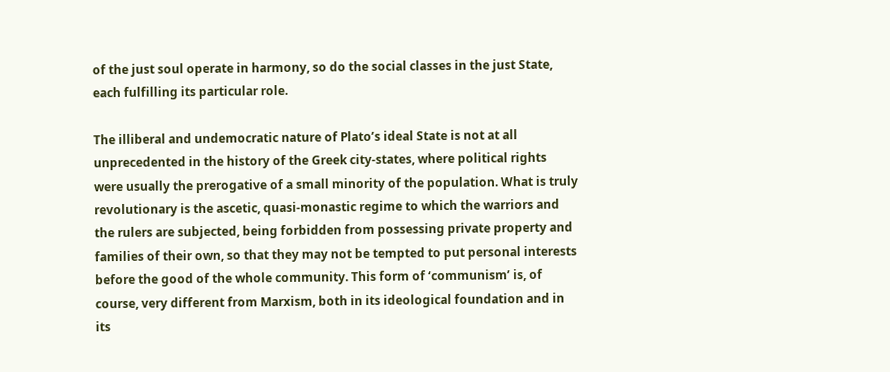of the just soul operate in harmony, so do the social classes in the just State, each fulfilling its particular role.

The illiberal and undemocratic nature of Plato’s ideal State is not at all unprecedented in the history of the Greek city-states, where political rights were usually the prerogative of a small minority of the population. What is truly revolutionary is the ascetic, quasi-monastic regime to which the warriors and the rulers are subjected, being forbidden from possessing private property and families of their own, so that they may not be tempted to put personal interests before the good of the whole community. This form of ‘communism’ is, of course, very different from Marxism, both in its ideological foundation and in its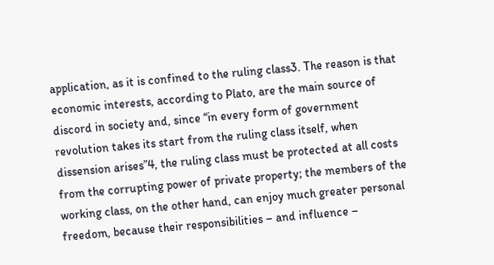application, as it is confined to the ruling class3. The reason is that economic interests, according to Plato, are the main source of discord in society and, since “in every form of government revolution takes its start from the ruling class itself, when dissension arises”4, the ruling class must be protected at all costs from the corrupting power of private property; the members of the working class, on the other hand, can enjoy much greater personal freedom, because their responsibilities – and influence –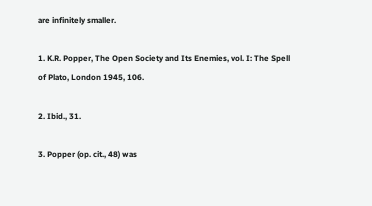are infinitely smaller.

1. K.R. Popper, The Open Society and Its Enemies, vol. I: The Spell of Plato, London 1945, 106.

2. Ibid., 31.

3. Popper (op. cit., 48) was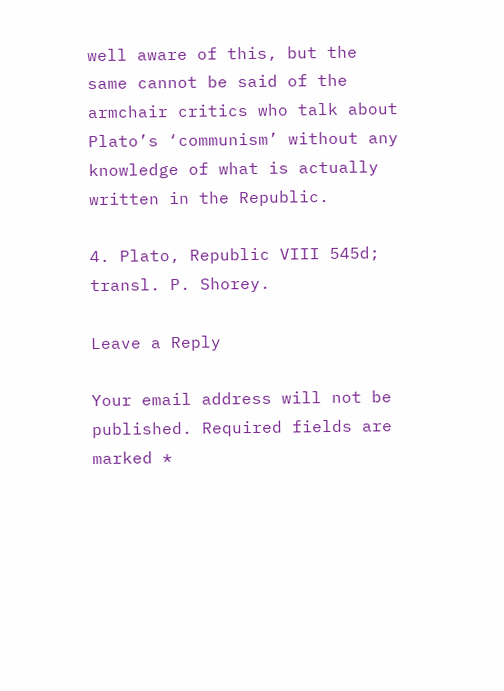well aware of this, but the same cannot be said of the armchair critics who talk about Plato’s ‘communism’ without any knowledge of what is actually written in the Republic.

4. Plato, Republic VIII 545d; transl. P. Shorey.

Leave a Reply

Your email address will not be published. Required fields are marked *